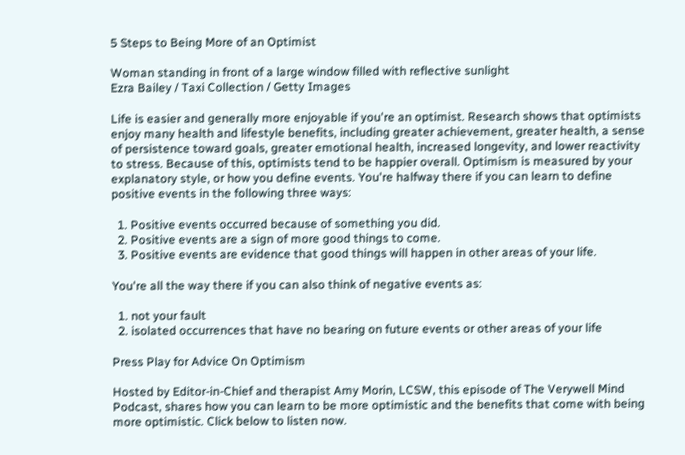5 Steps to Being More of an Optimist

Woman standing in front of a large window filled with reflective sunlight
Ezra Bailey / Taxi Collection / Getty Images

Life is easier and generally more enjoyable if you're an optimist. Research shows that optimists enjoy many health and lifestyle benefits, including greater achievement, greater health, a sense of persistence toward goals, greater emotional health, increased longevity, and lower reactivity to stress. Because of this, optimists tend to be happier overall. Optimism is measured by your explanatory style, or how you define events. You're halfway there if you can learn to define positive events in the following three ways:

  1. Positive events occurred because of something you did.
  2. Positive events are a sign of more good things to come.
  3. Positive events are evidence that good things will happen in other areas of your life.

You're all the way there if you can also think of negative events as:

  1. not your fault
  2. isolated occurrences that have no bearing on future events or other areas of your life

Press Play for Advice On Optimism

Hosted by Editor-in-Chief and therapist Amy Morin, LCSW, this episode of The Verywell Mind Podcast, shares how you can learn to be more optimistic and the benefits that come with being more optimistic. Click below to listen now.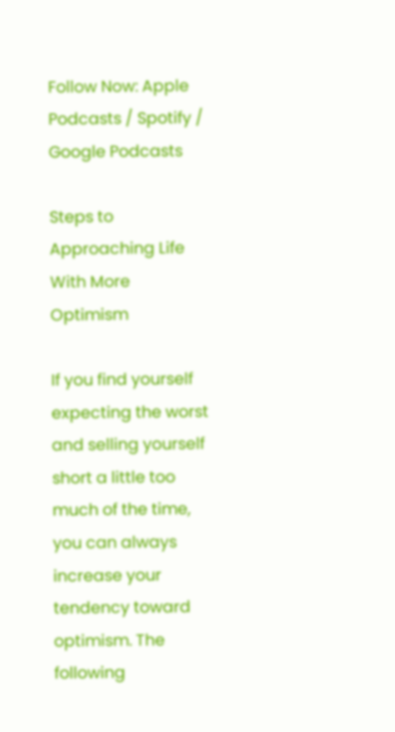Follow Now: Apple Podcasts / Spotify / Google Podcasts

Steps to Approaching Life With More Optimism

If you find yourself expecting the worst and selling yourself short a little too much of the time, you can always increase your tendency toward optimism. The following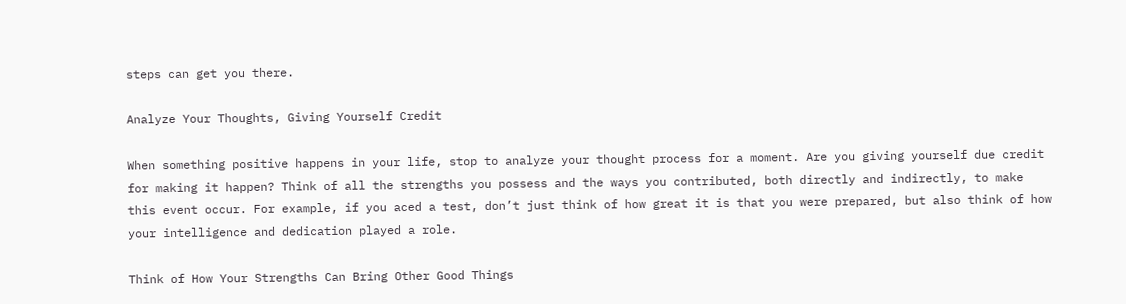steps can get you there.

Analyze Your Thoughts, Giving Yourself Credit

When something positive happens in your life, stop to analyze your thought process for a moment. Are you giving yourself due credit for making it happen? Think of all the strengths you possess and the ways you contributed, both directly and indirectly, to make this event occur. For example, if you aced a test, don’t just think of how great it is that you were prepared, but also think of how your intelligence and dedication played a role.

Think of How Your Strengths Can Bring Other Good Things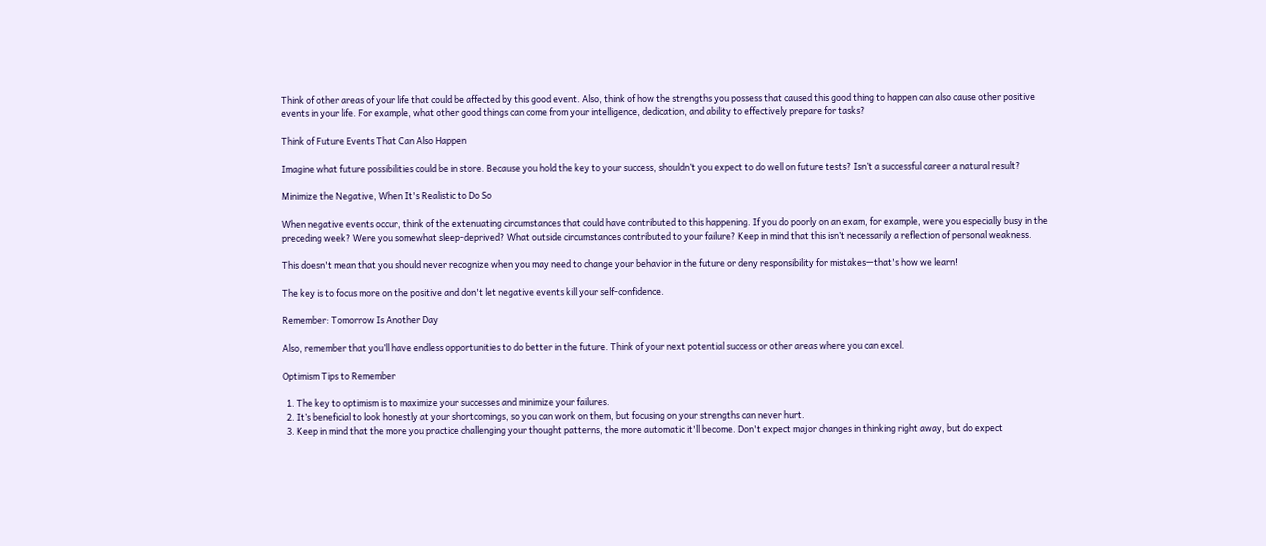Think of other areas of your life that could be affected by this good event. Also, think of how the strengths you possess that caused this good thing to happen can also cause other positive events in your life. For example, what other good things can come from your intelligence, dedication, and ability to effectively prepare for tasks?

Think of Future Events That Can Also Happen

Imagine what future possibilities could be in store. Because you hold the key to your success, shouldn’t you expect to do well on future tests? Isn’t a successful career a natural result?

Minimize the Negative, When It's Realistic to Do So

When negative events occur, think of the extenuating circumstances that could have contributed to this happening. If you do poorly on an exam, for example, were you especially busy in the preceding week? Were you somewhat sleep-deprived? What outside circumstances contributed to your failure? Keep in mind that this isn’t necessarily a reflection of personal weakness.

This doesn't mean that you should never recognize when you may need to change your behavior in the future or deny responsibility for mistakes—that's how we learn!

The key is to focus more on the positive and don't let negative events kill your self-confidence.

Remember: Tomorrow Is Another Day

Also, remember that you’ll have endless opportunities to do better in the future. Think of your next potential success or other areas where you can excel.

Optimism Tips to Remember

  1. The key to optimism is to maximize your successes and minimize your failures.
  2. It’s beneficial to look honestly at your shortcomings, so you can work on them, but focusing on your strengths can never hurt.
  3. Keep in mind that the more you practice challenging your thought patterns, the more automatic it'll become. Don't expect major changes in thinking right away, but do expect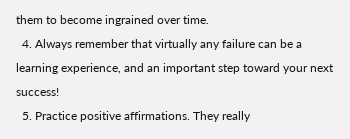them to become ingrained over time.
  4. Always remember that virtually any failure can be a learning experience, and an important step toward your next success!
  5. Practice positive affirmations. They really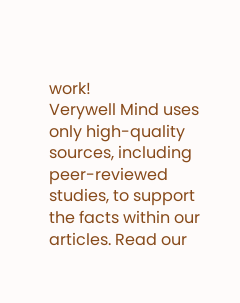work!
Verywell Mind uses only high-quality sources, including peer-reviewed studies, to support the facts within our articles. Read our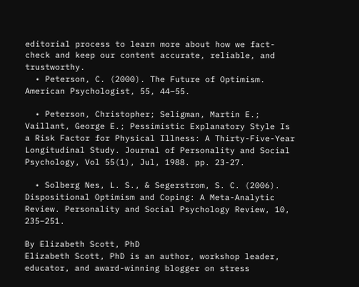editorial process to learn more about how we fact-check and keep our content accurate, reliable, and trustworthy.
  • Peterson, C. (2000). The Future of Optimism. American Psychologist, 55, 44–55.

  • Peterson, Christopher; Seligman, Martin E.; Vaillant, George E.; Pessimistic Explanatory Style Is a Risk Factor for Physical Illness: A Thirty-Five-Year Longitudinal Study. Journal of Personality and Social Psychology, Vol 55(1), Jul, 1988. pp. 23-27.

  • Solberg Nes, L. S., & Segerstrom, S. C. (2006). Dispositional Optimism and Coping: A Meta-Analytic Review. Personality and Social Psychology Review, 10, 235–251.

By Elizabeth Scott, PhD
Elizabeth Scott, PhD is an author, workshop leader, educator, and award-winning blogger on stress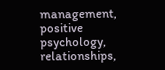management, positive psychology, relationships,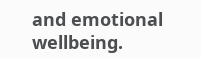and emotional wellbeing.